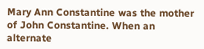Mary Ann Constantine was the mother of John Constantine. When an alternate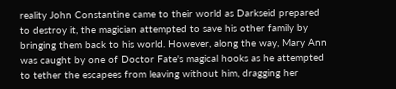reality John Constantine came to their world as Darkseid prepared to destroy it, the magician attempted to save his other family by bringing them back to his world. However, along the way, Mary Ann was caught by one of Doctor Fate's magical hooks as he attempted to tether the escapees from leaving without him, dragging her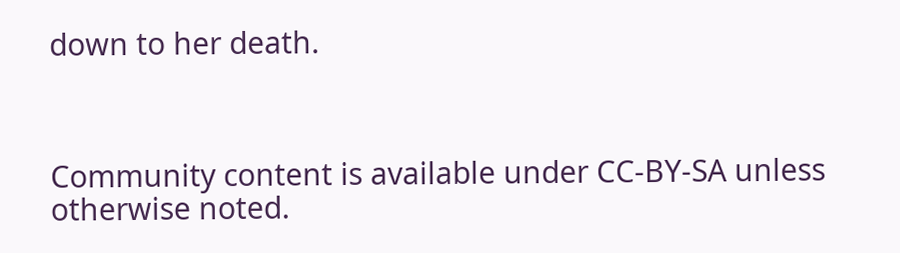down to her death.



Community content is available under CC-BY-SA unless otherwise noted.